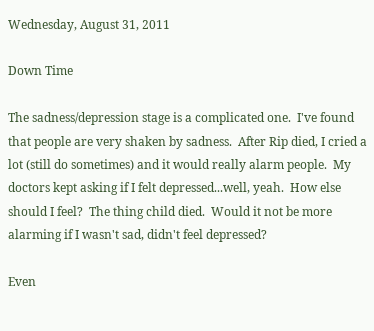Wednesday, August 31, 2011

Down Time

The sadness/depression stage is a complicated one.  I've found that people are very shaken by sadness.  After Rip died, I cried a lot (still do sometimes) and it would really alarm people.  My doctors kept asking if I felt depressed...well, yeah.  How else should I feel?  The thing child died.  Would it not be more alarming if I wasn't sad, didn't feel depressed?

Even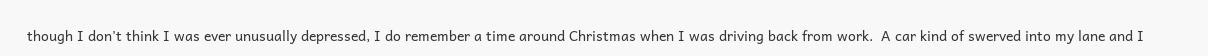though I don't think I was ever unusually depressed, I do remember a time around Christmas when I was driving back from work.  A car kind of swerved into my lane and I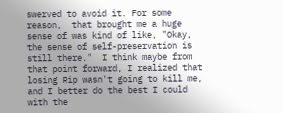swerved to avoid it. For some reason,  that brought me a huge sense of was kind of like, "Okay, the sense of self-preservation is still there."  I think maybe from that point forward, I realized that losing Rip wasn't going to kill me, and I better do the best I could with the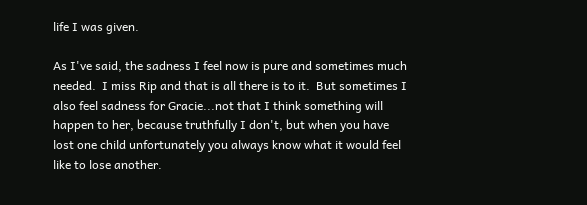life I was given.

As I've said, the sadness I feel now is pure and sometimes much needed.  I miss Rip and that is all there is to it.  But sometimes I also feel sadness for Gracie...not that I think something will happen to her, because truthfully I don't, but when you have lost one child unfortunately you always know what it would feel like to lose another.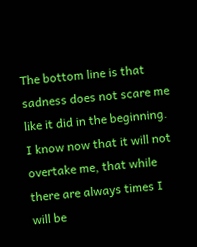The bottom line is that sadness does not scare me like it did in the beginning.  I know now that it will not overtake me, that while there are always times I will be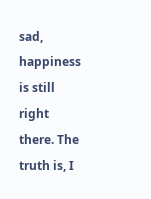sad, happiness is still right there. The truth is, I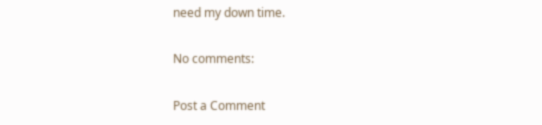need my down time.

No comments:

Post a Comment